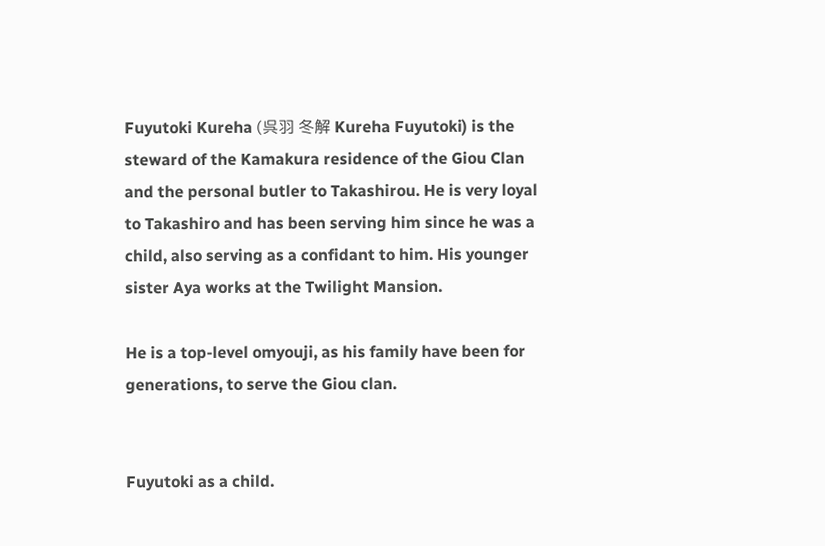Fuyutoki Kureha (呉羽 冬解 Kureha Fuyutoki) is the steward of the Kamakura residence of the Giou Clan and the personal butler to Takashirou. He is very loyal to Takashiro and has been serving him since he was a child, also serving as a confidant to him. His younger sister Aya works at the Twilight Mansion.

He is a top-level omyouji, as his family have been for generations, to serve the Giou clan.


Fuyutoki as a child.